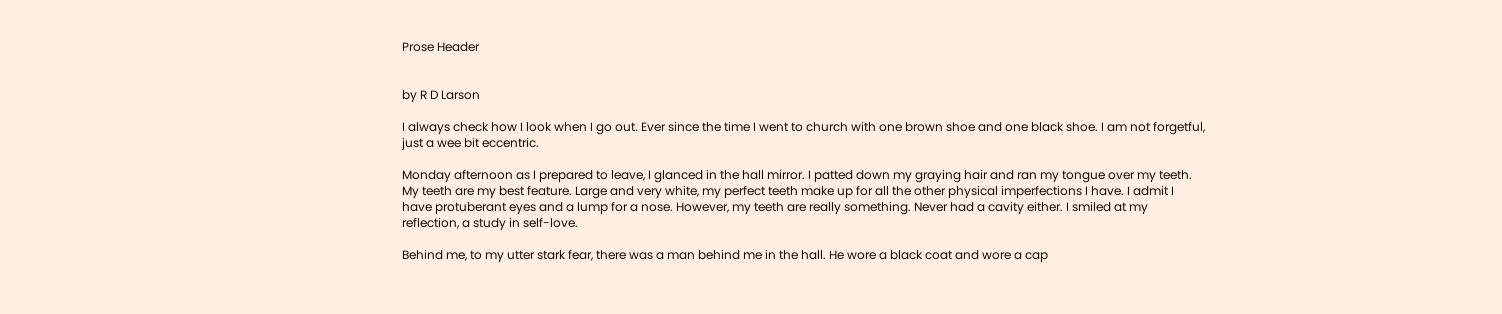Prose Header


by R D Larson

I always check how I look when I go out. Ever since the time I went to church with one brown shoe and one black shoe. I am not forgetful, just a wee bit eccentric.

Monday afternoon as I prepared to leave, I glanced in the hall mirror. I patted down my graying hair and ran my tongue over my teeth. My teeth are my best feature. Large and very white, my perfect teeth make up for all the other physical imperfections I have. I admit I have protuberant eyes and a lump for a nose. However, my teeth are really something. Never had a cavity either. I smiled at my reflection, a study in self-love.

Behind me, to my utter stark fear, there was a man behind me in the hall. He wore a black coat and wore a cap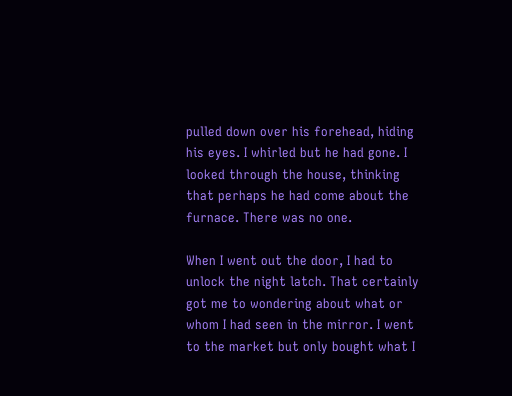pulled down over his forehead, hiding his eyes. I whirled but he had gone. I looked through the house, thinking that perhaps he had come about the furnace. There was no one.

When I went out the door, I had to unlock the night latch. That certainly got me to wondering about what or whom I had seen in the mirror. I went to the market but only bought what I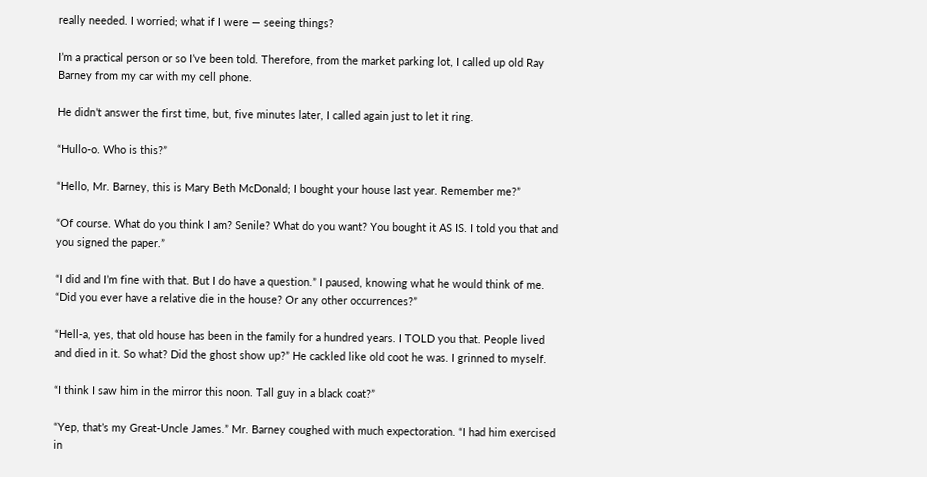really needed. I worried; what if I were — seeing things?

I’m a practical person or so I’ve been told. Therefore, from the market parking lot, I called up old Ray Barney from my car with my cell phone.

He didn’t answer the first time, but, five minutes later, I called again just to let it ring.

“Hullo-o. Who is this?”

“Hello, Mr. Barney, this is Mary Beth McDonald; I bought your house last year. Remember me?”

“Of course. What do you think I am? Senile? What do you want? You bought it AS IS. I told you that and you signed the paper.”

“I did and I’m fine with that. But I do have a question.” I paused, knowing what he would think of me. “Did you ever have a relative die in the house? Or any other occurrences?”

“Hell-a, yes, that old house has been in the family for a hundred years. I TOLD you that. People lived and died in it. So what? Did the ghost show up?” He cackled like old coot he was. I grinned to myself.

“I think I saw him in the mirror this noon. Tall guy in a black coat?”

“Yep, that’s my Great-Uncle James.” Mr. Barney coughed with much expectoration. “I had him exercised in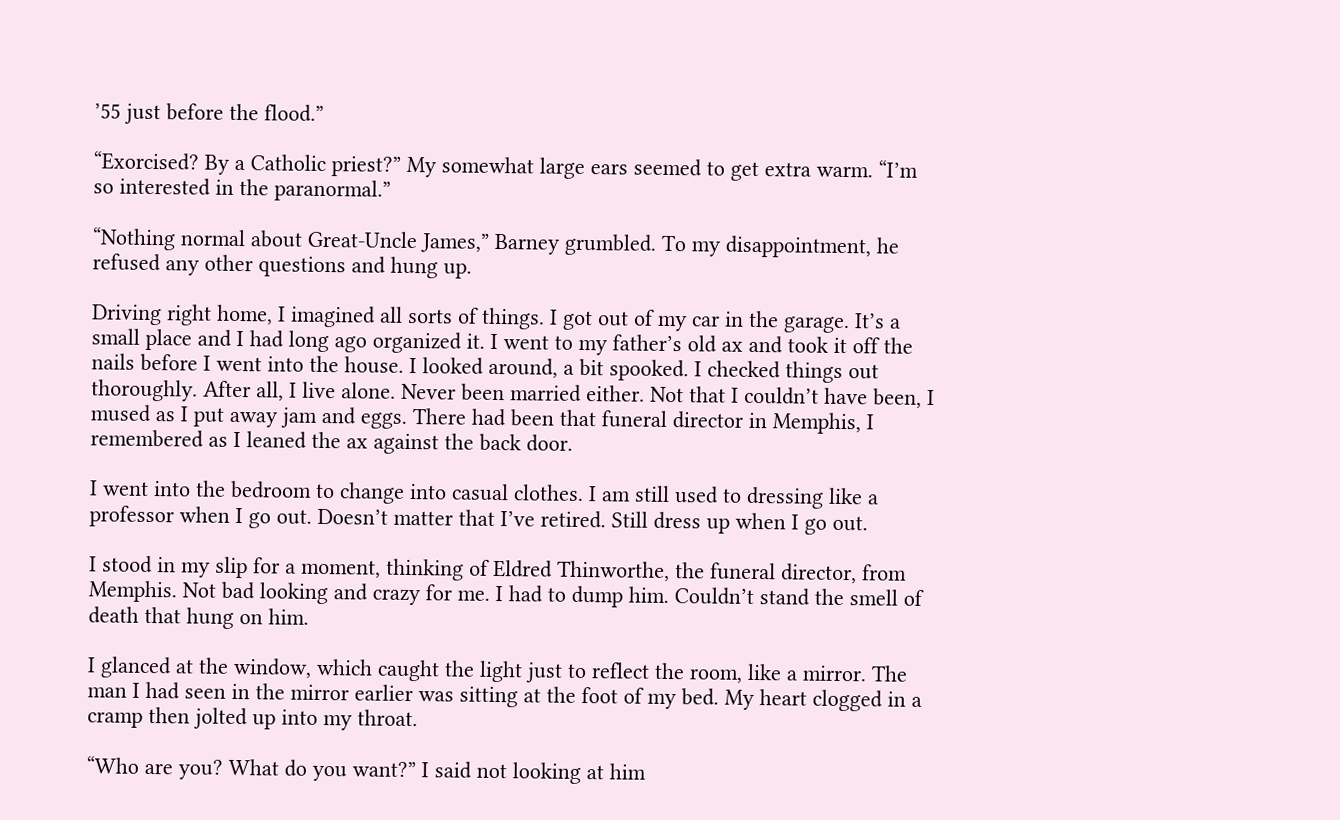’55 just before the flood.”

“Exorcised? By a Catholic priest?” My somewhat large ears seemed to get extra warm. “I’m so interested in the paranormal.”

“Nothing normal about Great-Uncle James,” Barney grumbled. To my disappointment, he refused any other questions and hung up.

Driving right home, I imagined all sorts of things. I got out of my car in the garage. It’s a small place and I had long ago organized it. I went to my father’s old ax and took it off the nails before I went into the house. I looked around, a bit spooked. I checked things out thoroughly. After all, I live alone. Never been married either. Not that I couldn’t have been, I mused as I put away jam and eggs. There had been that funeral director in Memphis, I remembered as I leaned the ax against the back door.

I went into the bedroom to change into casual clothes. I am still used to dressing like a professor when I go out. Doesn’t matter that I’ve retired. Still dress up when I go out.

I stood in my slip for a moment, thinking of Eldred Thinworthe, the funeral director, from Memphis. Not bad looking and crazy for me. I had to dump him. Couldn’t stand the smell of death that hung on him.

I glanced at the window, which caught the light just to reflect the room, like a mirror. The man I had seen in the mirror earlier was sitting at the foot of my bed. My heart clogged in a cramp then jolted up into my throat.

“Who are you? What do you want?” I said not looking at him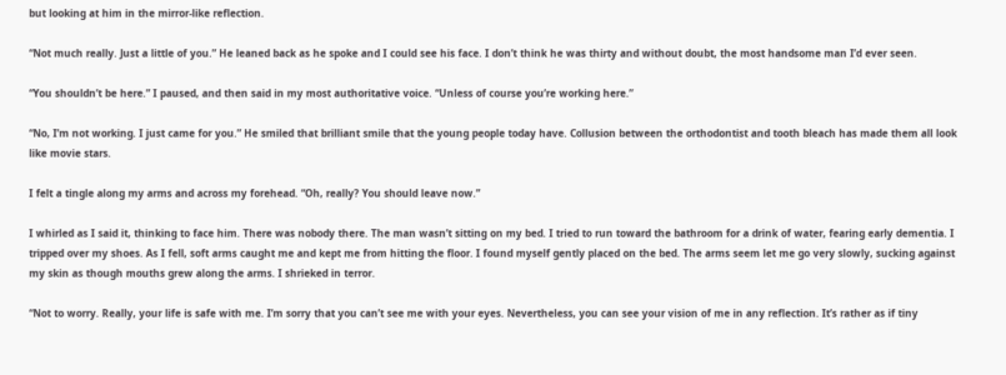but looking at him in the mirror-like reflection.

“Not much really. Just a little of you.” He leaned back as he spoke and I could see his face. I don’t think he was thirty and without doubt, the most handsome man I’d ever seen.

“You shouldn’t be here.” I paused, and then said in my most authoritative voice. “Unless of course you’re working here.”

“No, I’m not working. I just came for you.” He smiled that brilliant smile that the young people today have. Collusion between the orthodontist and tooth bleach has made them all look like movie stars.

I felt a tingle along my arms and across my forehead. “Oh, really? You should leave now.”

I whirled as I said it, thinking to face him. There was nobody there. The man wasn’t sitting on my bed. I tried to run toward the bathroom for a drink of water, fearing early dementia. I tripped over my shoes. As I fell, soft arms caught me and kept me from hitting the floor. I found myself gently placed on the bed. The arms seem let me go very slowly, sucking against my skin as though mouths grew along the arms. I shrieked in terror.

“Not to worry. Really, your life is safe with me. I’m sorry that you can’t see me with your eyes. Nevertheless, you can see your vision of me in any reflection. It’s rather as if tiny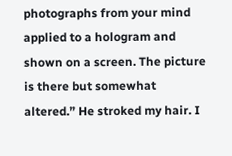photographs from your mind applied to a hologram and shown on a screen. The picture is there but somewhat altered.” He stroked my hair. I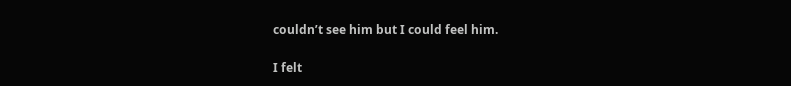couldn’t see him but I could feel him.

I felt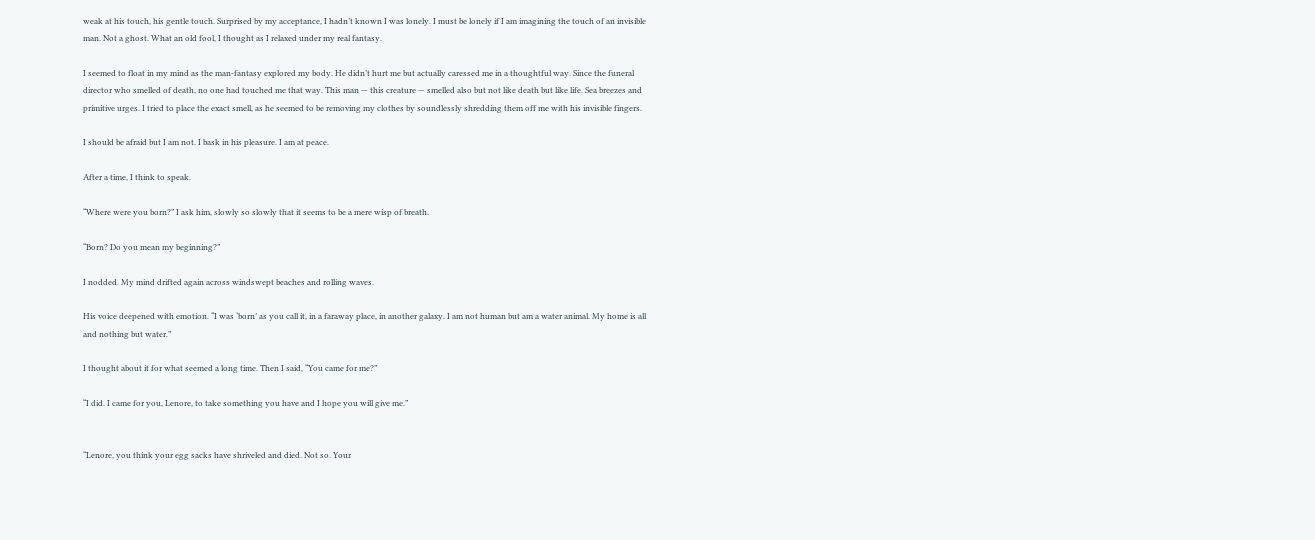weak at his touch, his gentle touch. Surprised by my acceptance, I hadn’t known I was lonely. I must be lonely if I am imagining the touch of an invisible man. Not a ghost. What an old fool, I thought as I relaxed under my real fantasy.

I seemed to float in my mind as the man-fantasy explored my body. He didn’t hurt me but actually caressed me in a thoughtful way. Since the funeral director who smelled of death, no one had touched me that way. This man — this creature — smelled also but not like death but like life. Sea breezes and primitive urges. I tried to place the exact smell, as he seemed to be removing my clothes by soundlessly shredding them off me with his invisible fingers.

I should be afraid but I am not. I bask in his pleasure. I am at peace.

After a time, I think to speak.

“Where were you born?” I ask him, slowly so slowly that it seems to be a mere wisp of breath.

“Born? Do you mean my beginning?”

I nodded. My mind drifted again across windswept beaches and rolling waves.

His voice deepened with emotion. “I was ‘born’ as you call it, in a faraway place, in another galaxy. I am not human but am a water animal. My home is all and nothing but water.”

I thought about it for what seemed a long time. Then I said, “You came for me?”

“I did. I came for you, Lenore, to take something you have and I hope you will give me.”


“Lenore, you think your egg sacks have shriveled and died. Not so. Your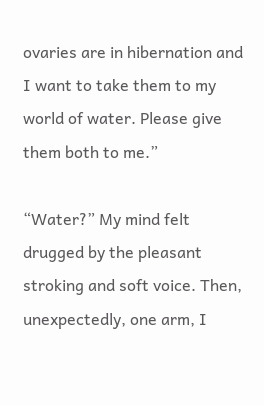ovaries are in hibernation and I want to take them to my world of water. Please give them both to me.”

“Water?” My mind felt drugged by the pleasant stroking and soft voice. Then, unexpectedly, one arm, I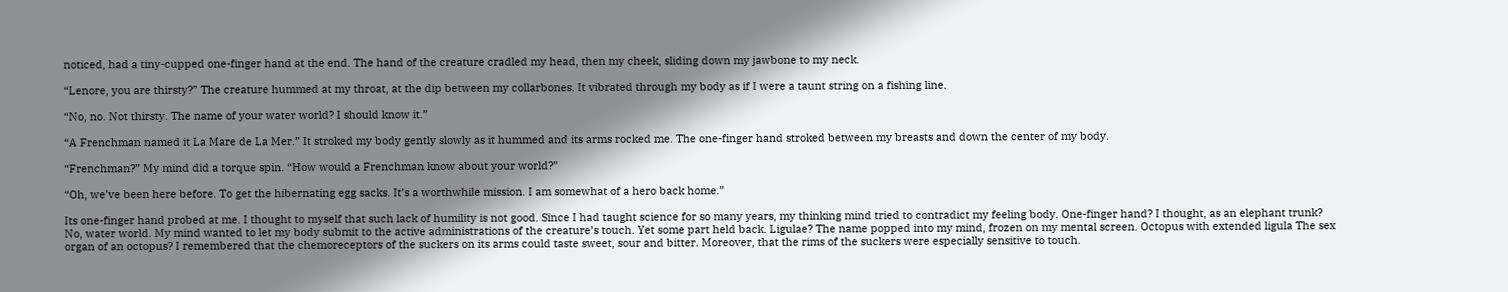noticed, had a tiny-cupped one-finger hand at the end. The hand of the creature cradled my head, then my cheek, sliding down my jawbone to my neck.

“Lenore, you are thirsty?” The creature hummed at my throat, at the dip between my collarbones. It vibrated through my body as if I were a taunt string on a fishing line.

“No, no. Not thirsty. The name of your water world? I should know it.”

“A Frenchman named it La Mare de La Mer.” It stroked my body gently slowly as it hummed and its arms rocked me. The one-finger hand stroked between my breasts and down the center of my body.

“Frenchman?” My mind did a torque spin. “How would a Frenchman know about your world?”

“Oh, we’ve been here before. To get the hibernating egg sacks. It’s a worthwhile mission. I am somewhat of a hero back home.”

Its one-finger hand probed at me. I thought to myself that such lack of humility is not good. Since I had taught science for so many years, my thinking mind tried to contradict my feeling body. One-finger hand? I thought, as an elephant trunk? No, water world. My mind wanted to let my body submit to the active administrations of the creature’s touch. Yet some part held back. Ligulae? The name popped into my mind, frozen on my mental screen. Octopus with extended ligula The sex organ of an octopus? I remembered that the chemoreceptors of the suckers on its arms could taste sweet, sour and bitter. Moreover, that the rims of the suckers were especially sensitive to touch.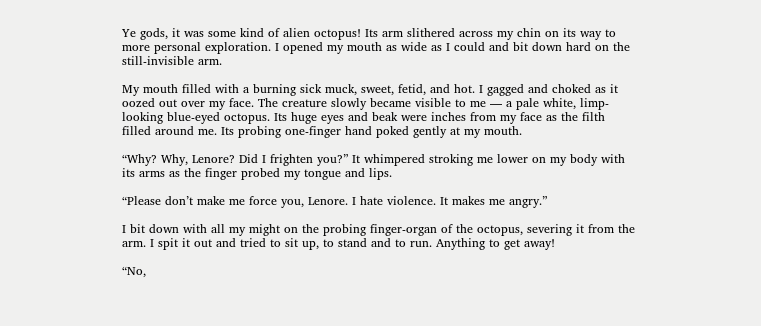Ye gods, it was some kind of alien octopus! Its arm slithered across my chin on its way to more personal exploration. I opened my mouth as wide as I could and bit down hard on the still-invisible arm.

My mouth filled with a burning sick muck, sweet, fetid, and hot. I gagged and choked as it oozed out over my face. The creature slowly became visible to me — a pale white, limp-looking blue-eyed octopus. Its huge eyes and beak were inches from my face as the filth filled around me. Its probing one-finger hand poked gently at my mouth.

“Why? Why, Lenore? Did I frighten you?” It whimpered stroking me lower on my body with its arms as the finger probed my tongue and lips.

“Please don’t make me force you, Lenore. I hate violence. It makes me angry.”

I bit down with all my might on the probing finger-organ of the octopus, severing it from the arm. I spit it out and tried to sit up, to stand and to run. Anything to get away!

“No,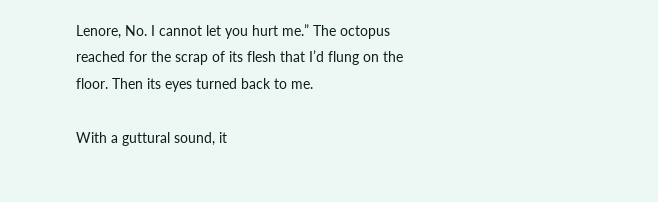Lenore, No. I cannot let you hurt me.” The octopus reached for the scrap of its flesh that I’d flung on the floor. Then its eyes turned back to me.

With a guttural sound, it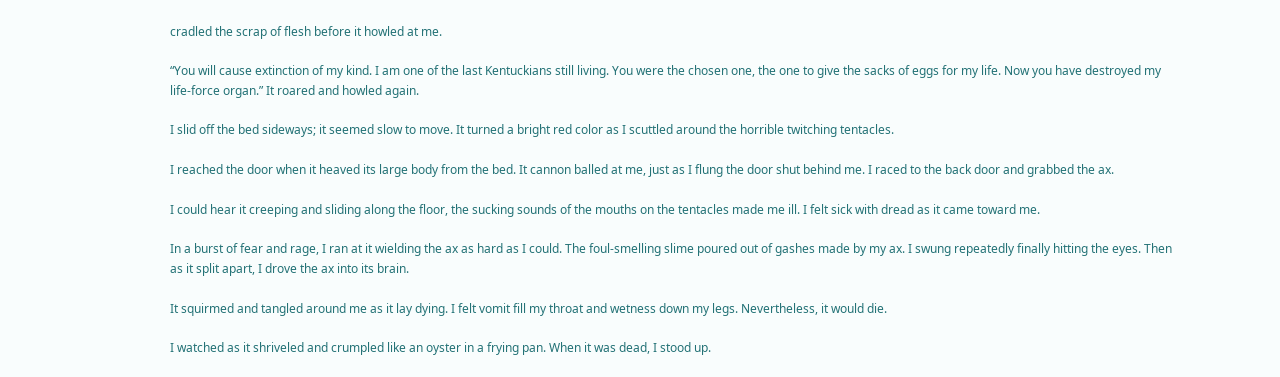cradled the scrap of flesh before it howled at me.

“You will cause extinction of my kind. I am one of the last Kentuckians still living. You were the chosen one, the one to give the sacks of eggs for my life. Now you have destroyed my life-force organ.” It roared and howled again.

I slid off the bed sideways; it seemed slow to move. It turned a bright red color as I scuttled around the horrible twitching tentacles.

I reached the door when it heaved its large body from the bed. It cannon balled at me, just as I flung the door shut behind me. I raced to the back door and grabbed the ax.

I could hear it creeping and sliding along the floor, the sucking sounds of the mouths on the tentacles made me ill. I felt sick with dread as it came toward me.

In a burst of fear and rage, I ran at it wielding the ax as hard as I could. The foul-smelling slime poured out of gashes made by my ax. I swung repeatedly finally hitting the eyes. Then as it split apart, I drove the ax into its brain.

It squirmed and tangled around me as it lay dying. I felt vomit fill my throat and wetness down my legs. Nevertheless, it would die.

I watched as it shriveled and crumpled like an oyster in a frying pan. When it was dead, I stood up.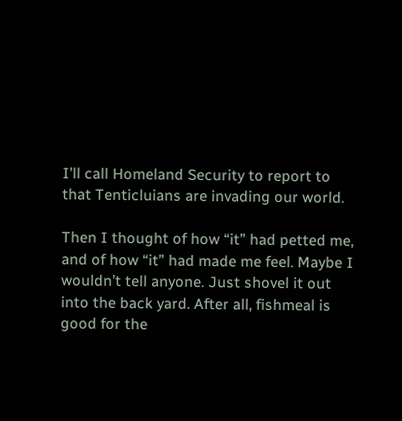I’ll call Homeland Security to report to that Tenticluians are invading our world.

Then I thought of how “it” had petted me, and of how “it” had made me feel. Maybe I wouldn’t tell anyone. Just shovel it out into the back yard. After all, fishmeal is good for the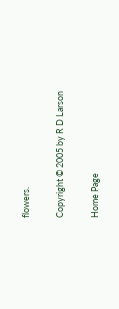flowers.

Copyright © 2005 by R D Larson

Home Page